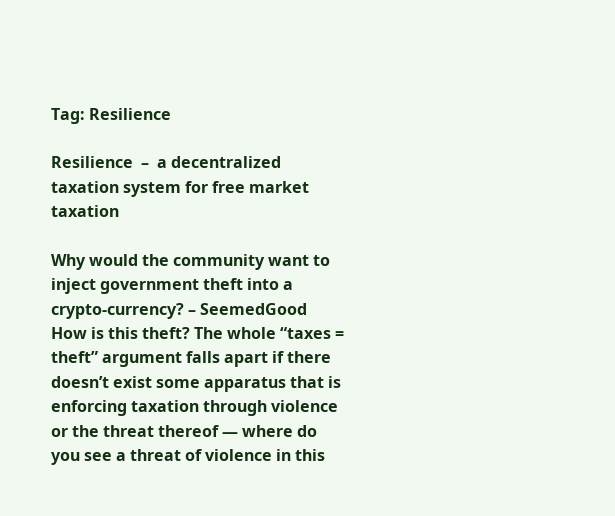Tag: Resilience

Resilience  –  a decentralized taxation system for free market taxation

Why would the community want to inject government theft into a crypto-currency? – SeemedGood How is this theft? The whole “taxes = theft” argument falls apart if there doesn’t exist some apparatus that is enforcing taxation through violence or the threat thereof — where do you see a threat of violence in this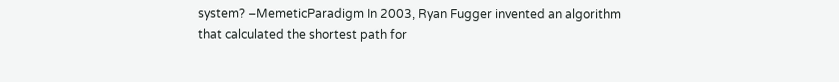system? –MemeticParadigm In 2003, Ryan Fugger invented an algorithm that calculated the shortest path for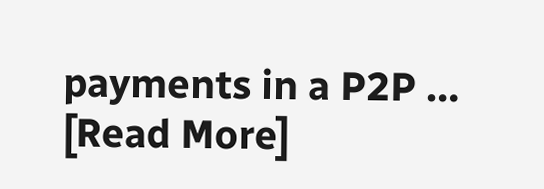payments in a P2P …
[Read More]